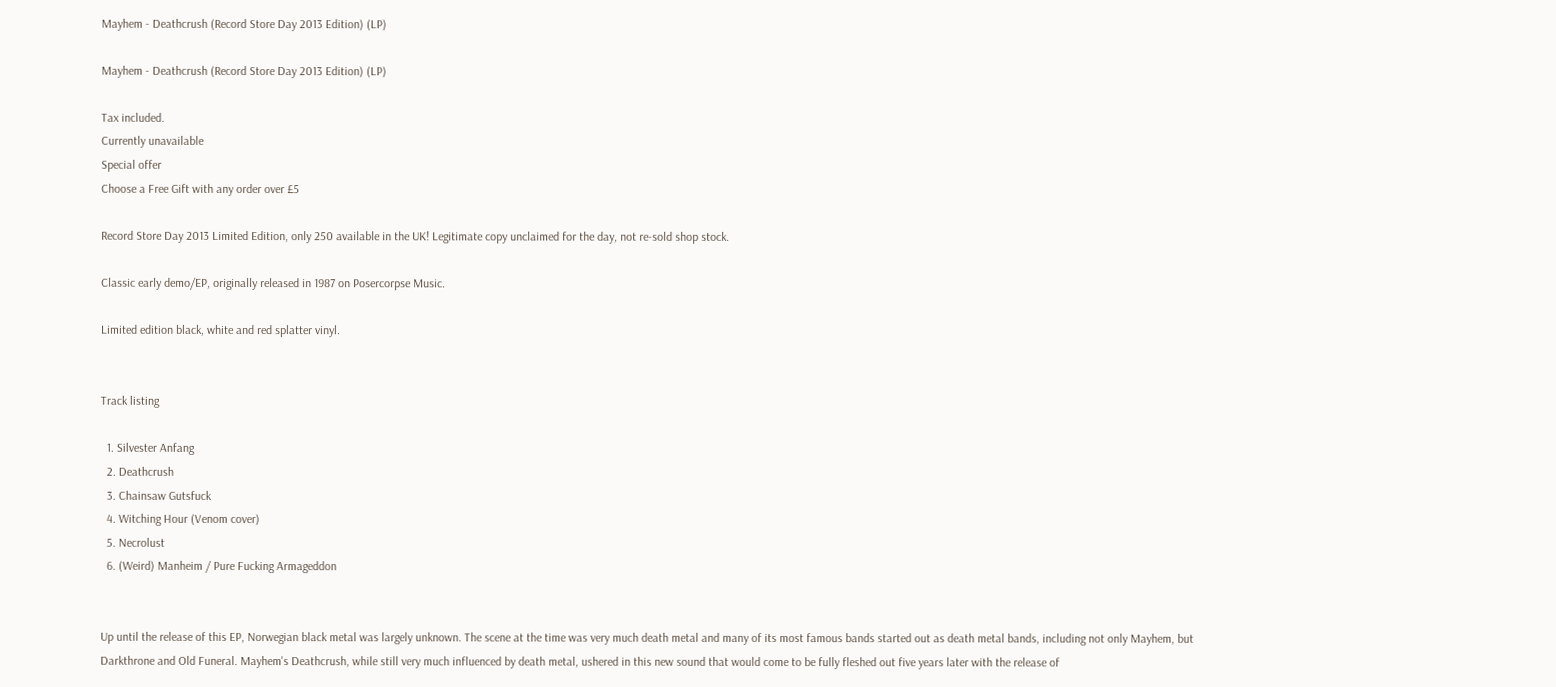Mayhem - Deathcrush (Record Store Day 2013 Edition) (LP)

Mayhem - Deathcrush (Record Store Day 2013 Edition) (LP)

Tax included.
Currently unavailable
Special offer
Choose a Free Gift with any order over £5

Record Store Day 2013 Limited Edition, only 250 available in the UK! Legitimate copy unclaimed for the day, not re-sold shop stock.

Classic early demo/EP, originally released in 1987 on Posercorpse Music.

Limited edition black, white and red splatter vinyl.


Track listing

  1. Silvester Anfang
  2. Deathcrush
  3. Chainsaw Gutsfuck
  4. Witching Hour (Venom cover)
  5. Necrolust
  6. (Weird) Manheim / Pure Fucking Armageddon


Up until the release of this EP, Norwegian black metal was largely unknown. The scene at the time was very much death metal and many of its most famous bands started out as death metal bands, including not only Mayhem, but Darkthrone and Old Funeral. Mayhem's Deathcrush, while still very much influenced by death metal, ushered in this new sound that would come to be fully fleshed out five years later with the release of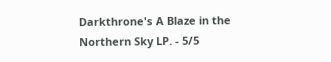Darkthrone's A Blaze in the Northern Sky LP. - 5/5